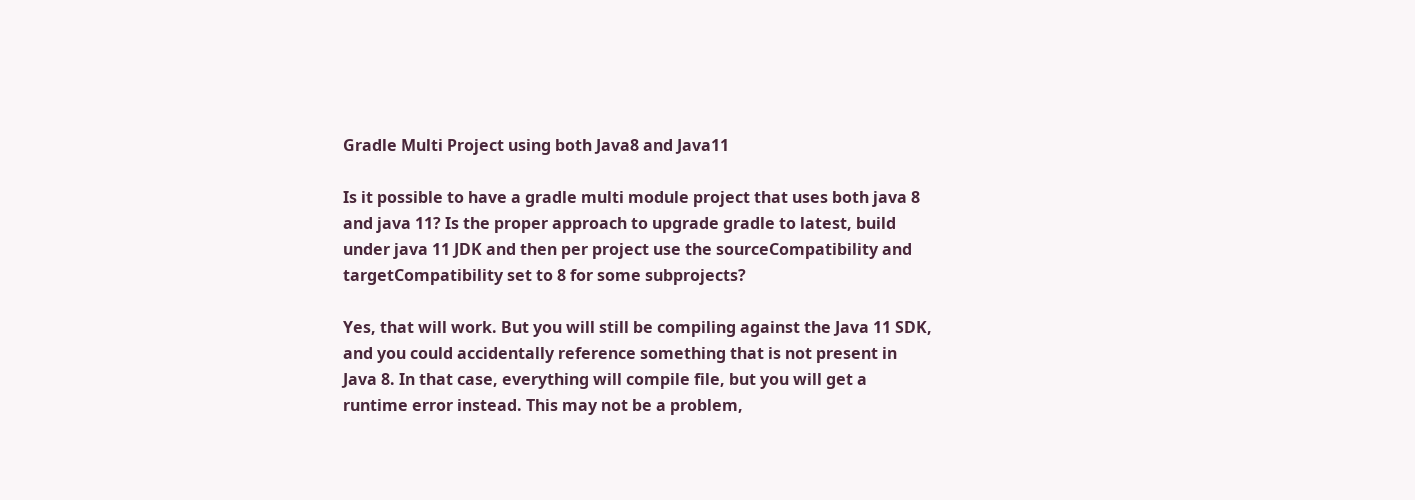Gradle Multi Project using both Java8 and Java11

Is it possible to have a gradle multi module project that uses both java 8 and java 11? Is the proper approach to upgrade gradle to latest, build under java 11 JDK and then per project use the sourceCompatibility and targetCompatibility set to 8 for some subprojects?

Yes, that will work. But you will still be compiling against the Java 11 SDK, and you could accidentally reference something that is not present in Java 8. In that case, everything will compile file, but you will get a runtime error instead. This may not be a problem,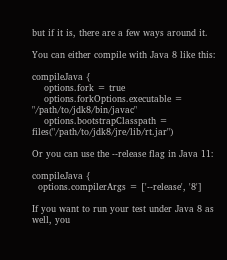but if it is, there are a few ways around it.

You can either compile with Java 8 like this:

compileJava {
    options.fork = true
    options.forkOptions.executable = "/path/to/jdk8/bin/javac"
    options.bootstrapClasspath = files("/path/to/jdk8/jre/lib/rt.jar")

Or you can use the --release flag in Java 11:

compileJava {
  options.compilerArgs = ['--release', '8']

If you want to run your test under Java 8 as well, you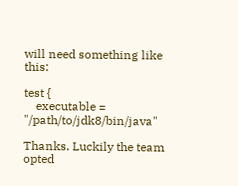will need something like this:

test {
    executable = "/path/to/jdk8/bin/java"

Thanks. Luckily the team opted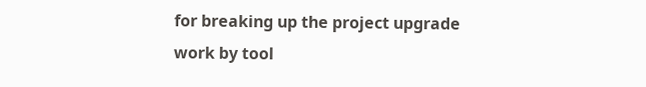for breaking up the project upgrade work by tool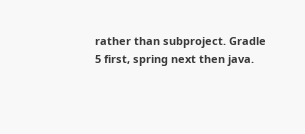rather than subproject. Gradle 5 first, spring next then java.